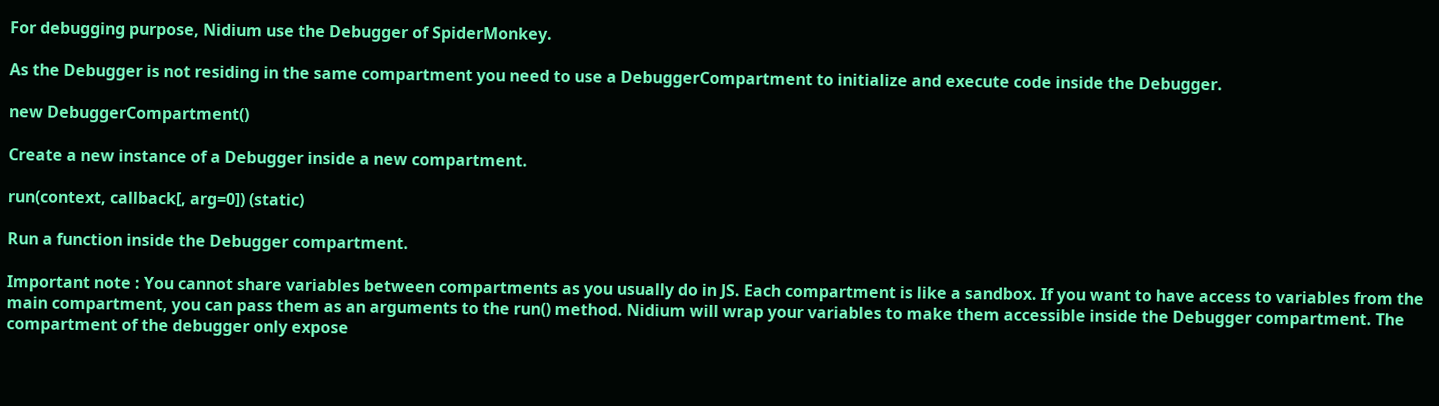For debugging purpose, Nidium use the Debugger of SpiderMonkey.

As the Debugger is not residing in the same compartment you need to use a DebuggerCompartment to initialize and execute code inside the Debugger.

new DebuggerCompartment()

Create a new instance of a Debugger inside a new compartment.

run(context, callback[, arg=0]) (static)

Run a function inside the Debugger compartment.

Important note : You cannot share variables between compartments as you usually do in JS. Each compartment is like a sandbox. If you want to have access to variables from the main compartment, you can pass them as an arguments to the run() method. Nidium will wrap your variables to make them accessible inside the Debugger compartment. The compartment of the debugger only expose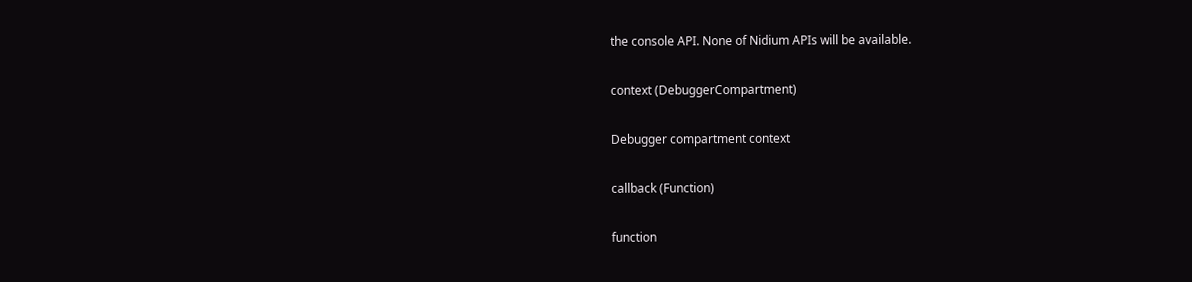the console API. None of Nidium APIs will be available.

context (DebuggerCompartment)

Debugger compartment context

callback (Function)

function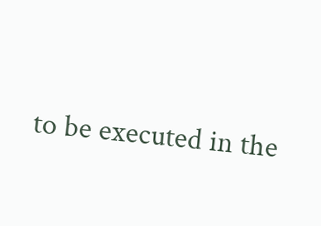to be executed in the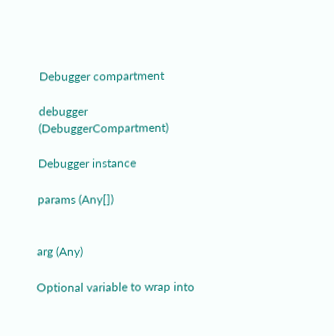Debugger compartment

debugger (DebuggerCompartment)

Debugger instance

params (Any[])


arg (Any)

Optional variable to wrap into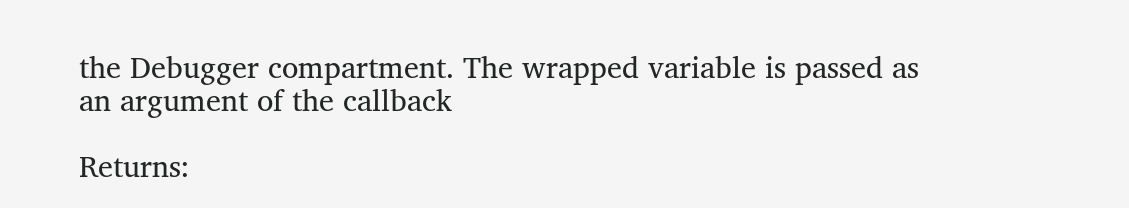the Debugger compartment. The wrapped variable is passed as an argument of the callback

Returns: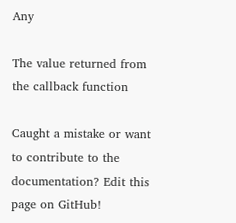Any

The value returned from the callback function

Caught a mistake or want to contribute to the documentation? Edit this page on GitHub!